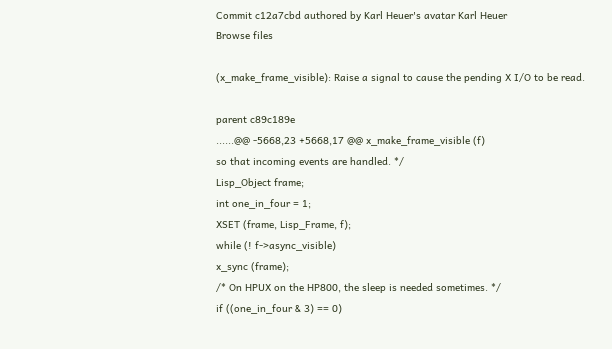Commit c12a7cbd authored by Karl Heuer's avatar Karl Heuer
Browse files

(x_make_frame_visible): Raise a signal to cause the pending X I/O to be read.

parent c89c189e
......@@ -5668,23 +5668,17 @@ x_make_frame_visible (f)
so that incoming events are handled. */
Lisp_Object frame;
int one_in_four = 1;
XSET (frame, Lisp_Frame, f);
while (! f->async_visible)
x_sync (frame);
/* On HPUX on the HP800, the sleep is needed sometimes. */
if ((one_in_four & 3) == 0)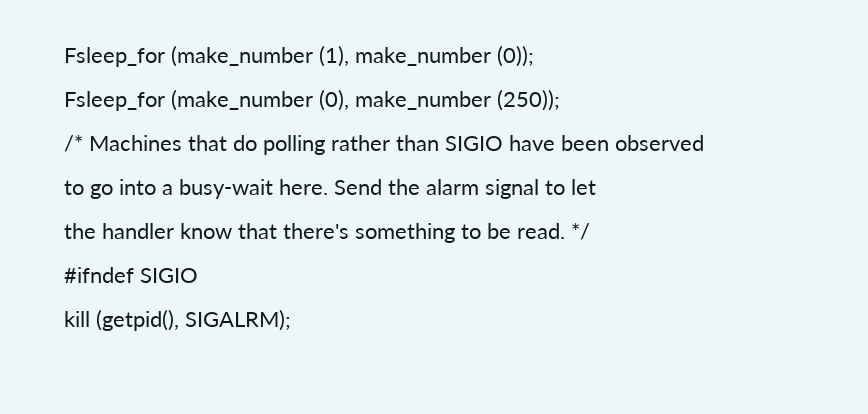Fsleep_for (make_number (1), make_number (0));
Fsleep_for (make_number (0), make_number (250));
/* Machines that do polling rather than SIGIO have been observed
to go into a busy-wait here. Send the alarm signal to let
the handler know that there's something to be read. */
#ifndef SIGIO
kill (getpid(), SIGALRM);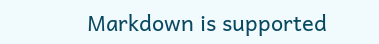Markdown is supported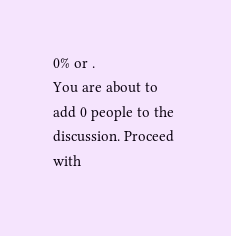0% or .
You are about to add 0 people to the discussion. Proceed with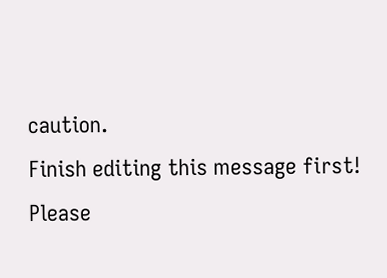caution.
Finish editing this message first!
Please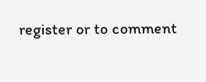register or to comment